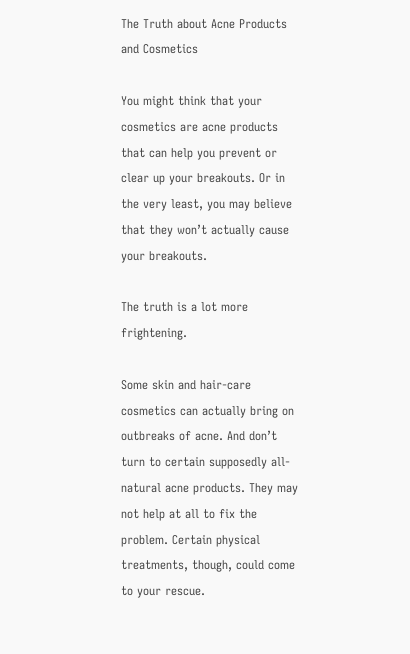The Truth about Acne Products and Cosmetics

You might think that your cosmetics are acne products that can help you prevent or clear up your breakouts. Or in the very least, you may believe that they won’t actually cause your breakouts.

The truth is a lot more frightening.

Some skin and hair-care cosmetics can actually bring on outbreaks of acne. And don’t turn to certain supposedly all-natural acne products. They may not help at all to fix the problem. Certain physical treatments, though, could come to your rescue.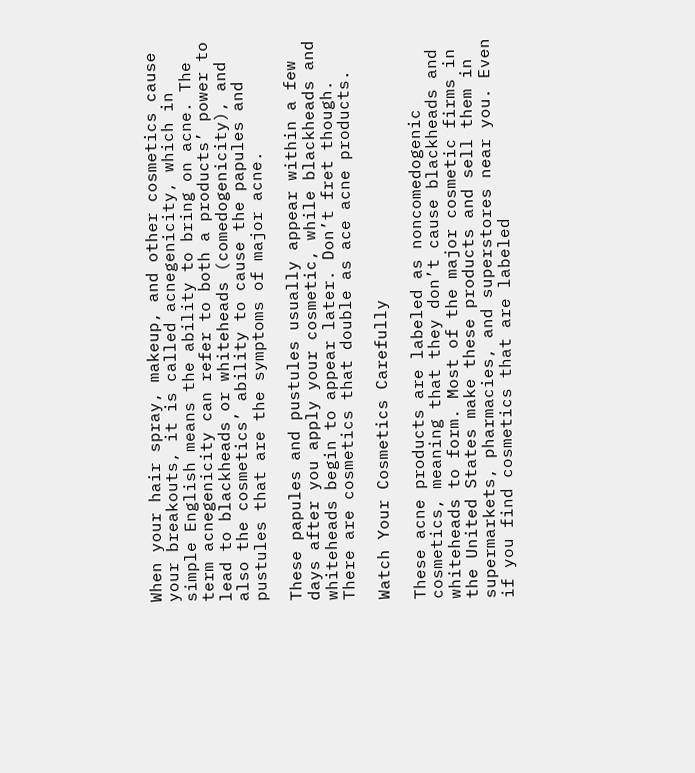When your hair spray, makeup, and other cosmetics cause your breakouts, it is called acnegenicity, which in simple English means the ability to bring on acne. The term acnegenicity can refer to both a products’ power to lead to blackheads or whiteheads (comedogenicity), and also the cosmetics’ ability to cause the papules and pustules that are the symptoms of major acne.

These papules and pustules usually appear within a few days after you apply your cosmetic, while blackheads and whiteheads begin to appear later. Don’t fret though. There are cosmetics that double as ace acne products.

Watch Your Cosmetics Carefully

These acne products are labeled as noncomedogenic cosmetics, meaning that they don’t cause blackheads and whiteheads to form. Most of the major cosmetic firms in the United States make these products and sell them in supermarkets, pharmacies, and superstores near you. Even if you find cosmetics that are labeled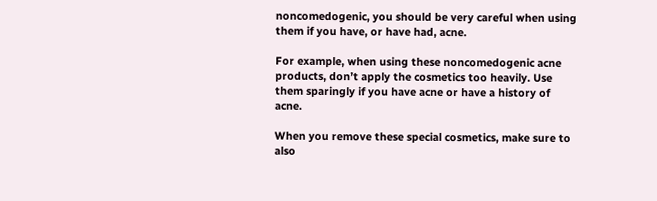noncomedogenic, you should be very careful when using them if you have, or have had, acne.

For example, when using these noncomedogenic acne products, don’t apply the cosmetics too heavily. Use them sparingly if you have acne or have a history of acne.

When you remove these special cosmetics, make sure to also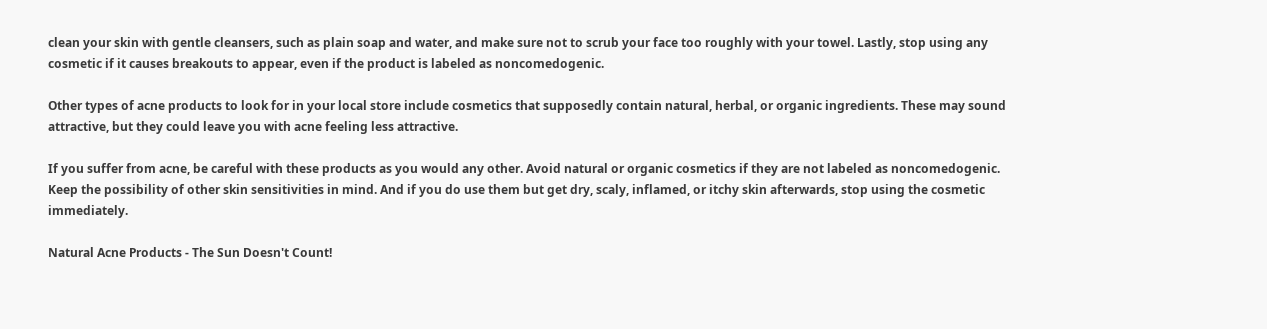clean your skin with gentle cleansers, such as plain soap and water, and make sure not to scrub your face too roughly with your towel. Lastly, stop using any cosmetic if it causes breakouts to appear, even if the product is labeled as noncomedogenic.

Other types of acne products to look for in your local store include cosmetics that supposedly contain natural, herbal, or organic ingredients. These may sound attractive, but they could leave you with acne feeling less attractive.

If you suffer from acne, be careful with these products as you would any other. Avoid natural or organic cosmetics if they are not labeled as noncomedogenic. Keep the possibility of other skin sensitivities in mind. And if you do use them but get dry, scaly, inflamed, or itchy skin afterwards, stop using the cosmetic immediately.

Natural Acne Products - The Sun Doesn't Count!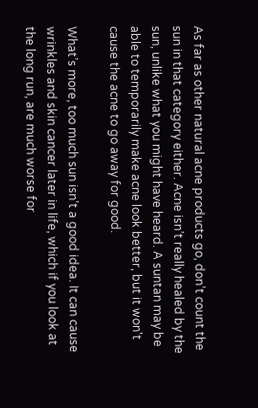As far as other natural acne products go, don’t count the sun in that category either. Acne isn’t really healed by the sun, unlike what you might have heard. A suntan may be able to temporarily make acne look better, but it won't cause the acne to go away for good.

What’s more, too much sun isn't a good idea. It can cause wrinkles and skin cancer later in life, which if you look at the long run, are much worse for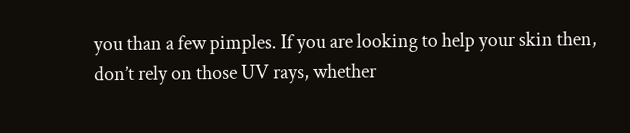you than a few pimples. If you are looking to help your skin then, don’t rely on those UV rays, whether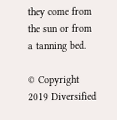they come from the sun or from a tanning bed.

© Copyright 2019 Diversified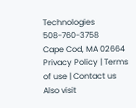Technologies  508-760-3758
Cape Cod, MA 02664
Privacy Policy | Terms of use | Contact us
Also visit